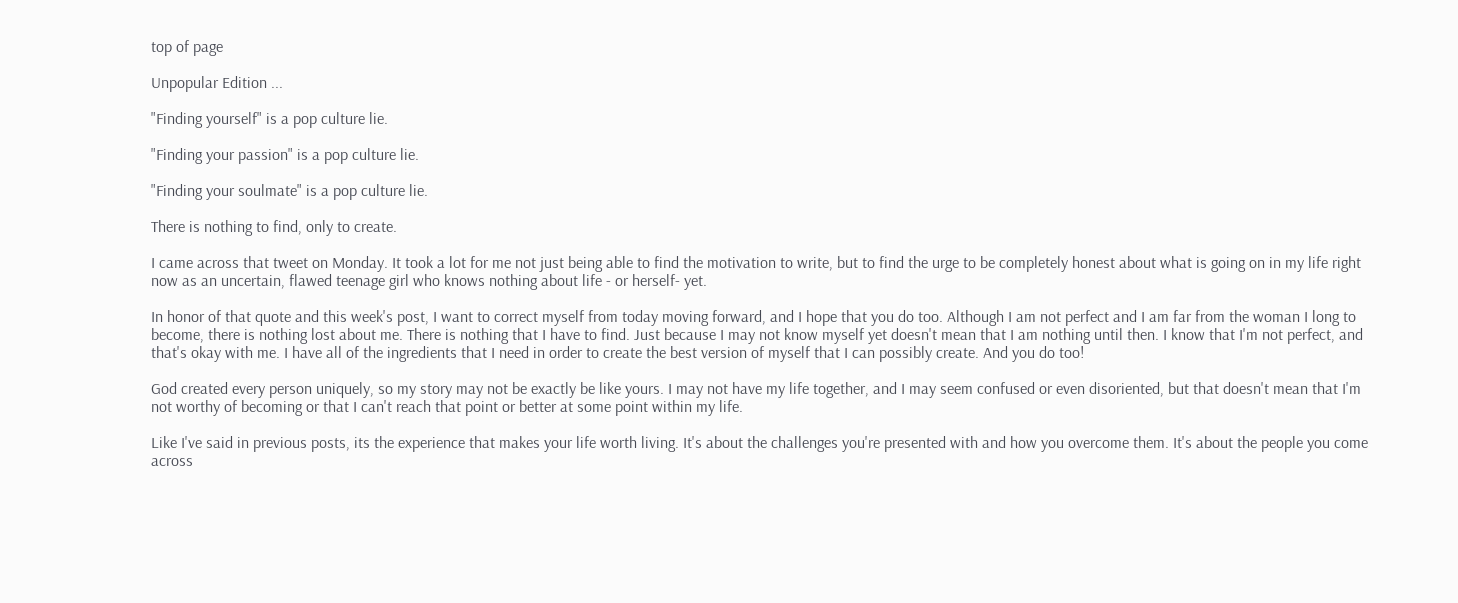top of page

Unpopular Edition ...

"Finding yourself" is a pop culture lie.

"Finding your passion" is a pop culture lie.

"Finding your soulmate" is a pop culture lie.

There is nothing to find, only to create.

I came across that tweet on Monday. It took a lot for me not just being able to find the motivation to write, but to find the urge to be completely honest about what is going on in my life right now as an uncertain, flawed teenage girl who knows nothing about life - or herself- yet.

In honor of that quote and this week's post, I want to correct myself from today moving forward, and I hope that you do too. Although I am not perfect and I am far from the woman I long to become, there is nothing lost about me. There is nothing that I have to find. Just because I may not know myself yet doesn't mean that I am nothing until then. I know that I'm not perfect, and that's okay with me. I have all of the ingredients that I need in order to create the best version of myself that I can possibly create. And you do too!

God created every person uniquely, so my story may not be exactly be like yours. I may not have my life together, and I may seem confused or even disoriented, but that doesn't mean that I'm not worthy of becoming or that I can't reach that point or better at some point within my life.

Like I've said in previous posts, its the experience that makes your life worth living. It's about the challenges you're presented with and how you overcome them. It's about the people you come across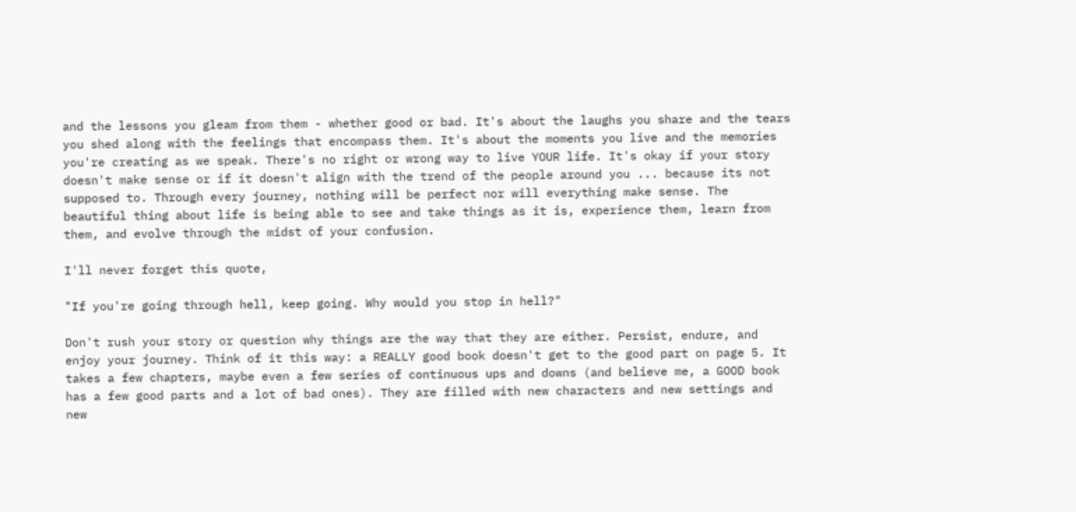and the lessons you gleam from them - whether good or bad. It's about the laughs you share and the tears you shed along with the feelings that encompass them. It's about the moments you live and the memories you're creating as we speak. There's no right or wrong way to live YOUR life. It's okay if your story doesn't make sense or if it doesn't align with the trend of the people around you ... because its not supposed to. Through every journey, nothing will be perfect nor will everything make sense. The beautiful thing about life is being able to see and take things as it is, experience them, learn from them, and evolve through the midst of your confusion.

I'll never forget this quote,

"If you're going through hell, keep going. Why would you stop in hell?"

Don't rush your story or question why things are the way that they are either. Persist, endure, and enjoy your journey. Think of it this way: a REALLY good book doesn't get to the good part on page 5. It takes a few chapters, maybe even a few series of continuous ups and downs (and believe me, a GOOD book has a few good parts and a lot of bad ones). They are filled with new characters and new settings and new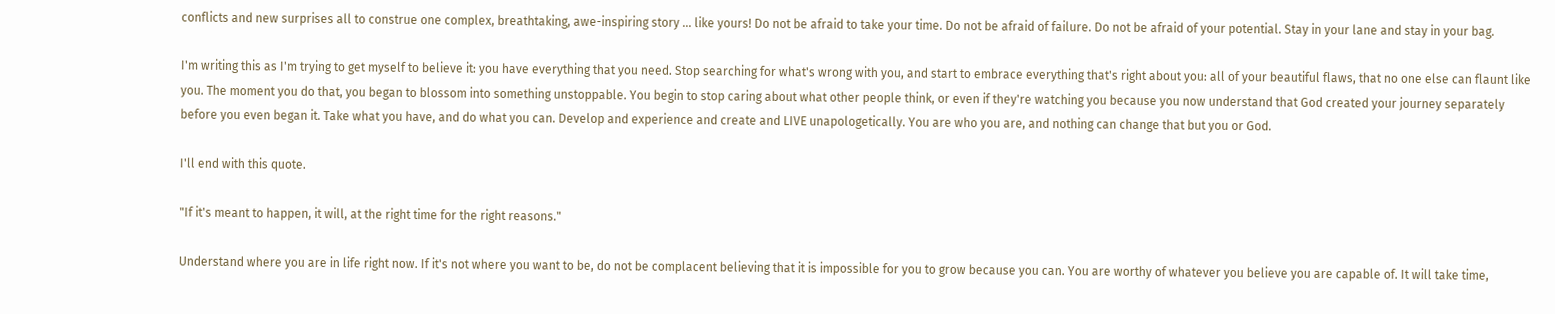conflicts and new surprises all to construe one complex, breathtaking, awe-inspiring story ... like yours! Do not be afraid to take your time. Do not be afraid of failure. Do not be afraid of your potential. Stay in your lane and stay in your bag.

I'm writing this as I'm trying to get myself to believe it: you have everything that you need. Stop searching for what's wrong with you, and start to embrace everything that's right about you: all of your beautiful flaws, that no one else can flaunt like you. The moment you do that, you began to blossom into something unstoppable. You begin to stop caring about what other people think, or even if they're watching you because you now understand that God created your journey separately before you even began it. Take what you have, and do what you can. Develop and experience and create and LIVE unapologetically. You are who you are, and nothing can change that but you or God.

I'll end with this quote.

"If it's meant to happen, it will, at the right time for the right reasons."

Understand where you are in life right now. If it's not where you want to be, do not be complacent believing that it is impossible for you to grow because you can. You are worthy of whatever you believe you are capable of. It will take time,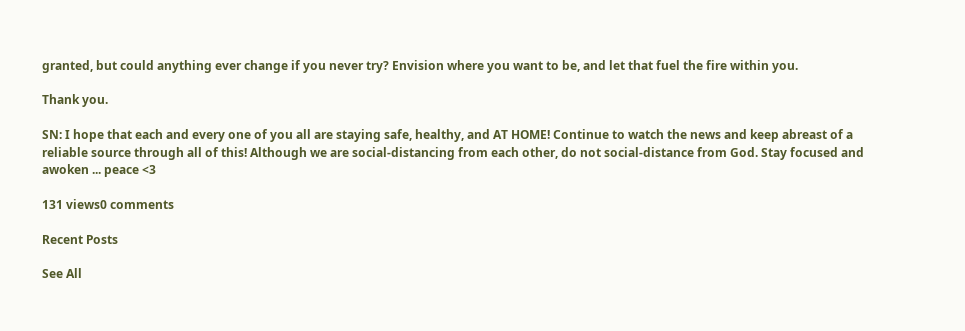granted, but could anything ever change if you never try? Envision where you want to be, and let that fuel the fire within you.

Thank you.

SN: I hope that each and every one of you all are staying safe, healthy, and AT HOME! Continue to watch the news and keep abreast of a reliable source through all of this! Although we are social-distancing from each other, do not social-distance from God. Stay focused and awoken ... peace <3

131 views0 comments

Recent Posts

See All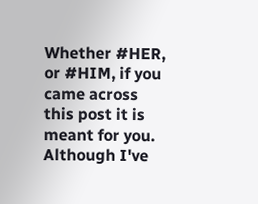Whether #HER, or #HIM, if you came across this post it is meant for you. Although I've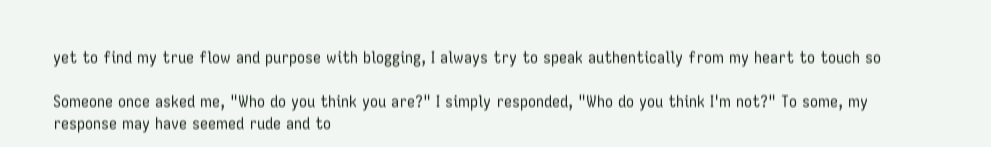yet to find my true flow and purpose with blogging, I always try to speak authentically from my heart to touch so

Someone once asked me, "Who do you think you are?" I simply responded, "Who do you think I'm not?" To some, my response may have seemed rude and to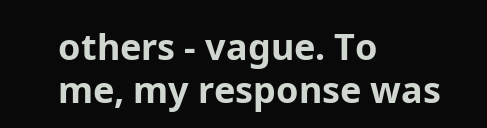others - vague. To me, my response was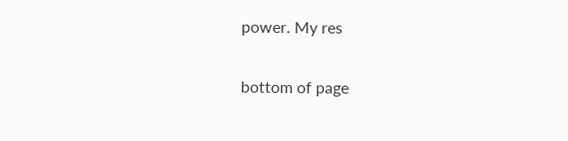power. My res

bottom of page